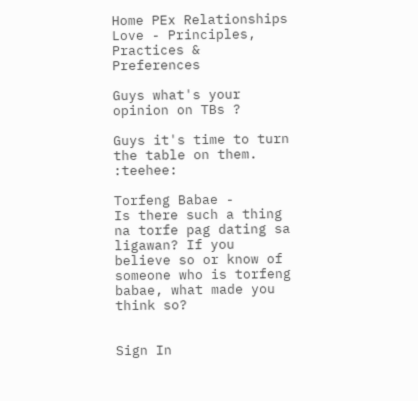Home PEx Relationships Love - Principles, Practices & Preferences

Guys what's your opinion on TBs ?

Guys it's time to turn the table on them. :teehee:

Torfeng Babae -
Is there such a thing na torfe pag dating sa ligawan? If you believe so or know of someone who is torfeng babae, what made you think so?


Sign In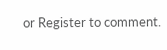or Register to comment.